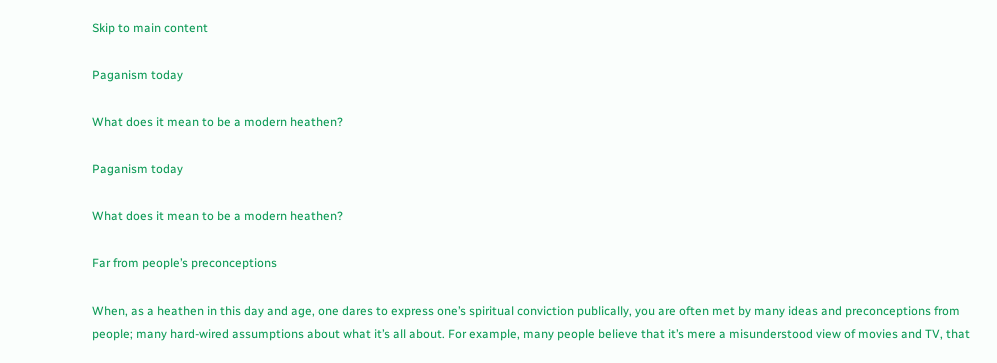Skip to main content

Paganism today

What does it mean to be a modern heathen?

Paganism today

What does it mean to be a modern heathen?

Far from people’s preconceptions

When, as a heathen in this day and age, one dares to express one’s spiritual conviction publically, you are often met by many ideas and preconceptions from people; many hard-wired assumptions about what it’s all about. For example, many people believe that it’s mere a misunderstood view of movies and TV, that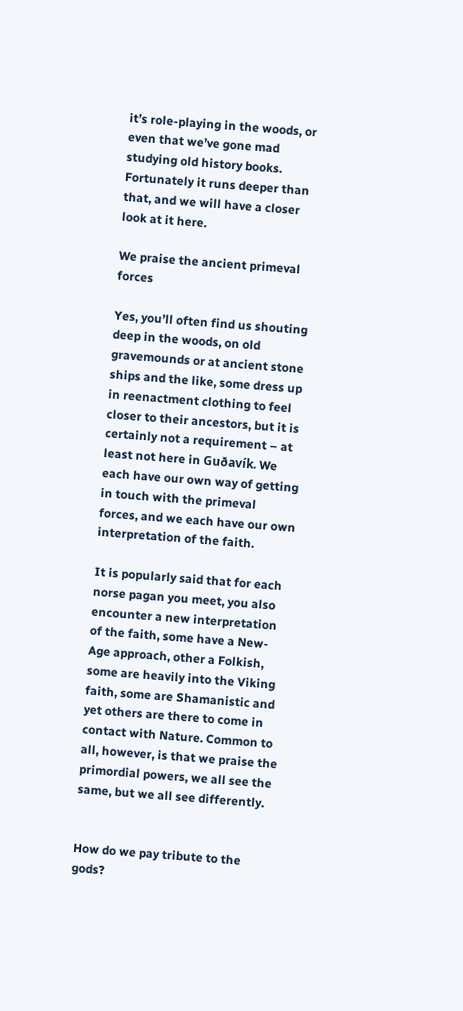it’s role-playing in the woods, or even that we’ve gone mad studying old history books. Fortunately it runs deeper than that, and we will have a closer look at it here.

We praise the ancient primeval forces

Yes, you’ll often find us shouting deep in the woods, on old gravemounds or at ancient stone ships and the like, some dress up in reenactment clothing to feel closer to their ancestors, but it is certainly not a requirement – at least not here in Guðavík. We each have our own way of getting in touch with the primeval forces, and we each have our own interpretation of the faith.

It is popularly said that for each norse pagan you meet, you also encounter a new interpretation of the faith, some have a New-Age approach, other a Folkish, some are heavily into the Viking faith, some are Shamanistic and yet others are there to come in contact with Nature. Common to all, however, is that we praise the primordial powers, we all see the same, but we all see differently.


How do we pay tribute to the gods?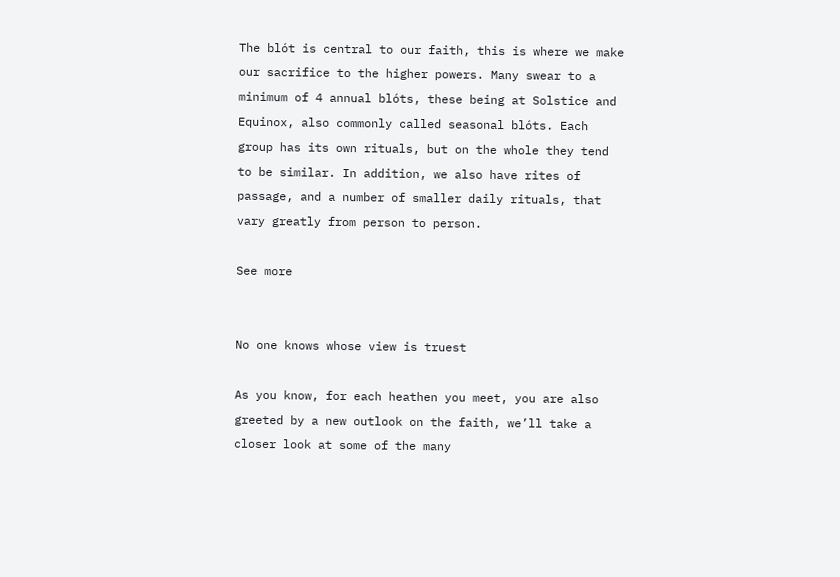The blót is central to our faith, this is where we make our sacrifice to the higher powers. Many swear to a minimum of 4 annual blóts, these being at Solstice and Equinox, also commonly called seasonal blóts. Each group has its own rituals, but on the whole they tend to be similar. In addition, we also have rites of passage, and a number of smaller daily rituals, that vary greatly from person to person.

See more


No one knows whose view is truest

As you know, for each heathen you meet, you are also greeted by a new outlook on the faith, we’ll take a closer look at some of the many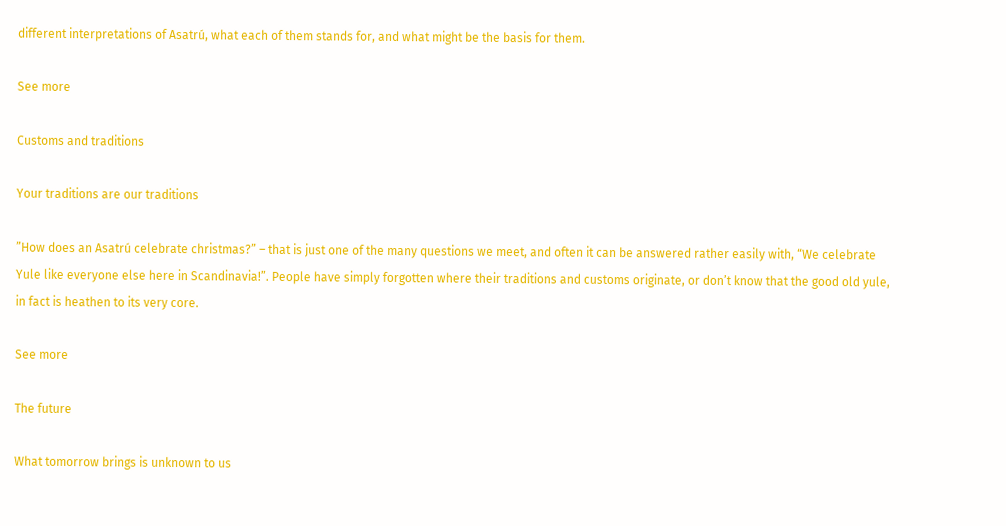different interpretations of Asatrú, what each of them stands for, and what might be the basis for them.

See more

Customs and traditions

Your traditions are our traditions

”How does an Asatrú celebrate christmas?” – that is just one of the many questions we meet, and often it can be answered rather easily with, “We celebrate Yule like everyone else here in Scandinavia!”. People have simply forgotten where their traditions and customs originate, or don’t know that the good old yule, in fact is heathen to its very core.

See more

The future

What tomorrow brings is unknown to us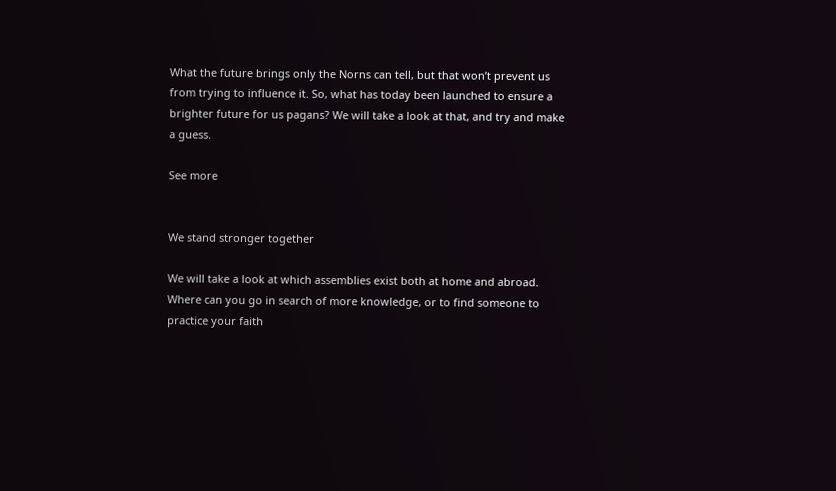What the future brings only the Norns can tell, but that won’t prevent us from trying to influence it. So, what has today been launched to ensure a brighter future for us pagans? We will take a look at that, and try and make a guess.

See more


We stand stronger together

We will take a look at which assemblies exist both at home and abroad. Where can you go in search of more knowledge, or to find someone to practice your faith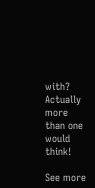with? Actually more than one would think!

See more